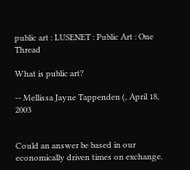public art : LUSENET : Public Art : One Thread

What is public art?

-- Mellissa Jayne Tappenden (, April 18, 2003


Could an answer be based in our economically driven times on exchange.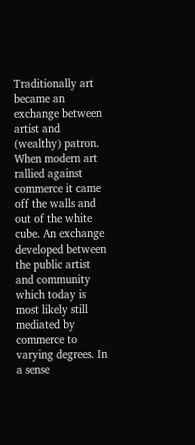Traditionally art became an exchange between artist and (wealthy) patron. When modern art rallied against commerce it came off the walls and out of the white cube. An exchange developed between the public artist and community which today is most likely still mediated by commerce to varying degrees. In a sense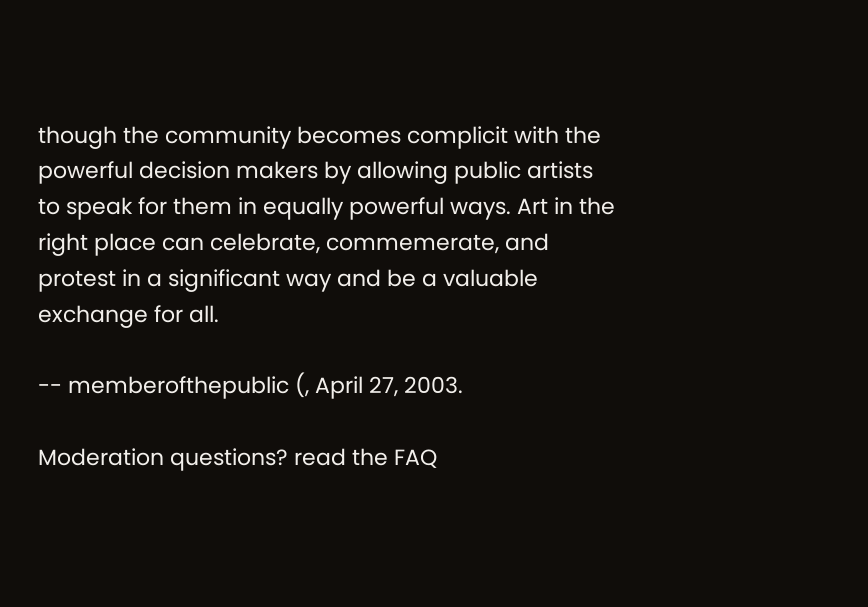though the community becomes complicit with the powerful decision makers by allowing public artists to speak for them in equally powerful ways. Art in the right place can celebrate, commemerate, and protest in a significant way and be a valuable exchange for all.

-- memberofthepublic (, April 27, 2003.

Moderation questions? read the FAQ